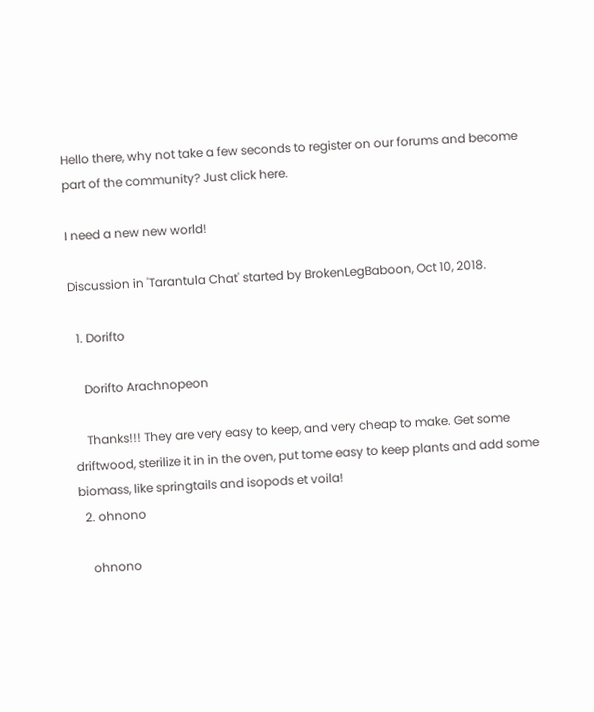Hello there, why not take a few seconds to register on our forums and become part of the community? Just click here.

I need a new new world!

Discussion in 'Tarantula Chat' started by BrokenLegBaboon, Oct 10, 2018.

  1. Dorifto

    Dorifto Arachnopeon

    Thanks!!! They are very easy to keep, and very cheap to make. Get some driftwood, sterilize it in in the oven, put tome easy to keep plants and add some biomass, like springtails and isopods et voila!
  2. ohnono

    ohnono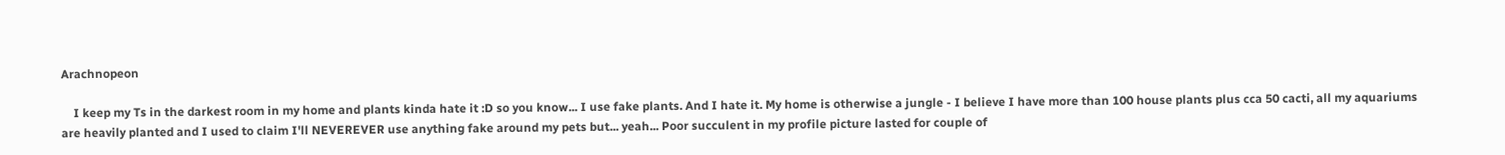Arachnopeon

    I keep my Ts in the darkest room in my home and plants kinda hate it :D so you know... I use fake plants. And I hate it. My home is otherwise a jungle - I believe I have more than 100 house plants plus cca 50 cacti, all my aquariums are heavily planted and I used to claim I'll NEVEREVER use anything fake around my pets but... yeah... Poor succulent in my profile picture lasted for couple of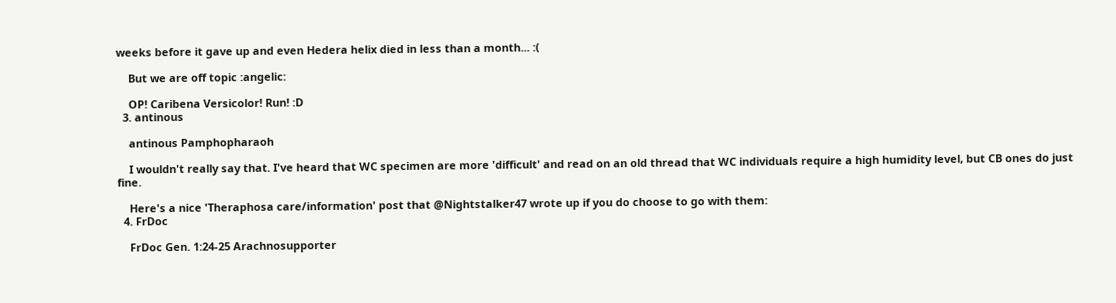weeks before it gave up and even Hedera helix died in less than a month... :(

    But we are off topic :angelic:

    OP! Caribena Versicolor! Run! :D
  3. antinous

    antinous Pamphopharaoh

    I wouldn't really say that. I've heard that WC specimen are more 'difficult' and read on an old thread that WC individuals require a high humidity level, but CB ones do just fine.

    Here's a nice 'Theraphosa care/information' post that @Nightstalker47 wrote up if you do choose to go with them:
  4. FrDoc

    FrDoc Gen. 1:24-25 Arachnosupporter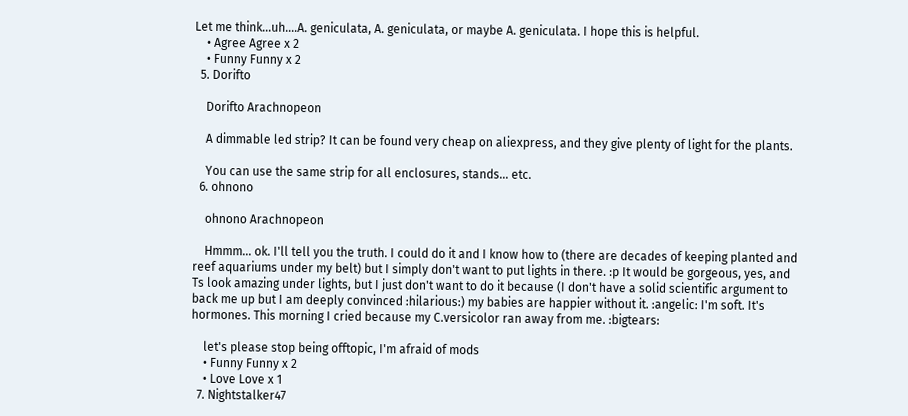Let me think...uh....A. geniculata, A. geniculata, or maybe A. geniculata. I hope this is helpful.
    • Agree Agree x 2
    • Funny Funny x 2
  5. Dorifto

    Dorifto Arachnopeon

    A dimmable led strip? It can be found very cheap on aliexpress, and they give plenty of light for the plants.

    You can use the same strip for all enclosures, stands... etc.
  6. ohnono

    ohnono Arachnopeon

    Hmmm... ok. I'll tell you the truth. I could do it and I know how to (there are decades of keeping planted and reef aquariums under my belt) but I simply don't want to put lights in there. :p It would be gorgeous, yes, and Ts look amazing under lights, but I just don't want to do it because (I don't have a solid scientific argument to back me up but I am deeply convinced :hilarious:) my babies are happier without it. :angelic: I'm soft. It's hormones. This morning I cried because my C.versicolor ran away from me. :bigtears:

    let's please stop being offtopic, I'm afraid of mods
    • Funny Funny x 2
    • Love Love x 1
  7. Nightstalker47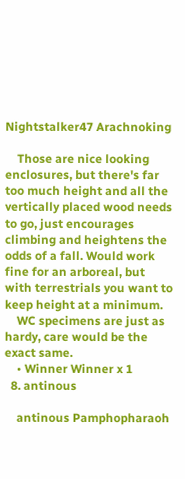Nightstalker47 Arachnoking

    Those are nice looking enclosures, but there's far too much height and all the vertically placed wood needs to go, just encourages climbing and heightens the odds of a fall. Would work fine for an arboreal, but with terrestrials you want to keep height at a minimum.
    WC specimens are just as hardy, care would be the exact same.
    • Winner Winner x 1
  8. antinous

    antinous Pamphopharaoh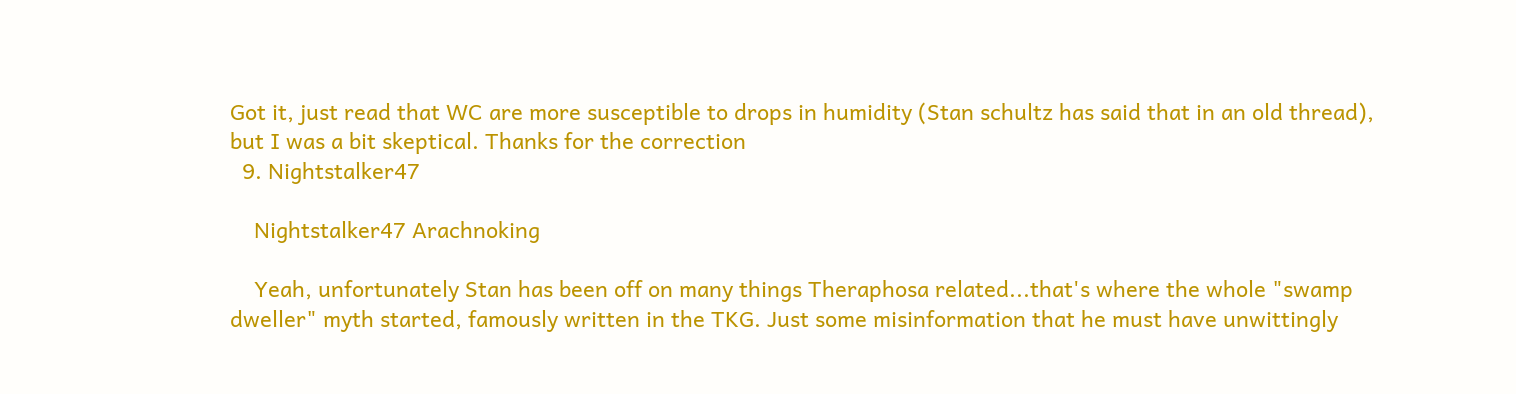Got it, just read that WC are more susceptible to drops in humidity (Stan schultz has said that in an old thread), but I was a bit skeptical. Thanks for the correction
  9. Nightstalker47

    Nightstalker47 Arachnoking

    Yeah, unfortunately Stan has been off on many things Theraphosa related...that's where the whole "swamp dweller" myth started, famously written in the TKG. Just some misinformation that he must have unwittingly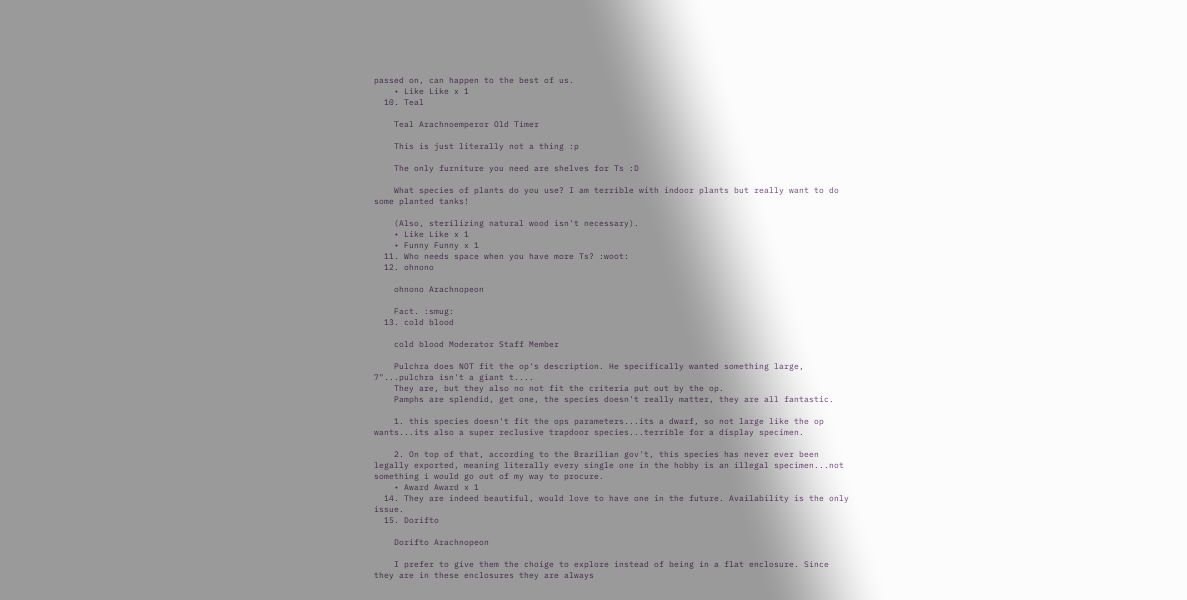passed on, can happen to the best of us.
    • Like Like x 1
  10. Teal

    Teal Arachnoemperor Old Timer

    This is just literally not a thing :p

    The only furniture you need are shelves for Ts :D

    What species of plants do you use? I am terrible with indoor plants but really want to do some planted tanks!

    (Also, sterilizing natural wood isn't necessary).
    • Like Like x 1
    • Funny Funny x 1
  11. Who needs space when you have more Ts? :woot:
  12. ohnono

    ohnono Arachnopeon

    Fact. :smug:
  13. cold blood

    cold blood Moderator Staff Member

    Pulchra does NOT fit the op's description. He specifically wanted something large, 7"...pulchra isn't a giant t....
    They are, but they also no not fit the criteria put out by the op.
    Pamphs are splendid, get one, the species doesn't really matter, they are all fantastic.

    1. this species doesn't fit the ops parameters...its a dwarf, so not large like the op wants...its also a super reclusive trapdoor species...terrible for a display specimen.

    2. On top of that, according to the Brazilian gov't, this species has never ever been legally exported, meaning literally every single one in the hobby is an illegal specimen...not something i would go out of my way to procure.
    • Award Award x 1
  14. They are indeed beautiful, would love to have one in the future. Availability is the only issue.
  15. Dorifto

    Dorifto Arachnopeon

    I prefer to give them the choige to explore instead of being in a flat enclosure. Since they are in these enclosures they are always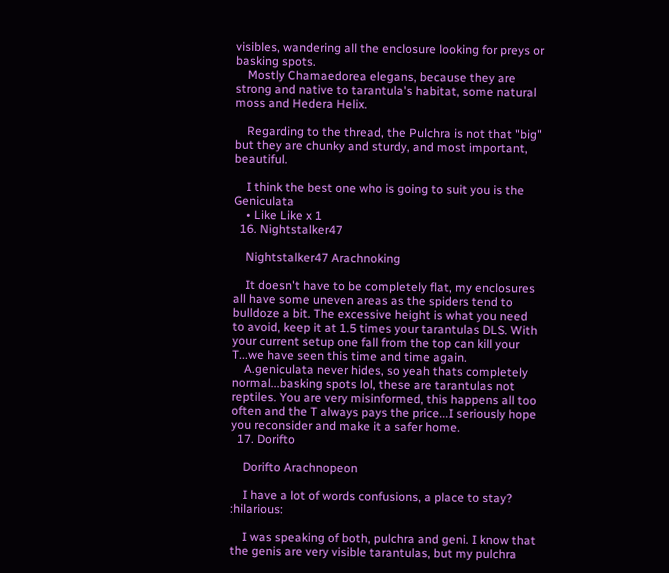visibles, wandering all the enclosure looking for preys or basking spots.
    Mostly Chamaedorea elegans, because they are strong and native to tarantula's habitat, some natural moss and Hedera Helix.

    Regarding to the thread, the Pulchra is not that "big" but they are chunky and sturdy, and most important, beautiful.

    I think the best one who is going to suit you is the Geniculata
    • Like Like x 1
  16. Nightstalker47

    Nightstalker47 Arachnoking

    It doesn't have to be completely flat, my enclosures all have some uneven areas as the spiders tend to bulldoze a bit. The excessive height is what you need to avoid, keep it at 1.5 times your tarantulas DLS. With your current setup one fall from the top can kill your T...we have seen this time and time again.
    A.geniculata never hides, so yeah thats completely normal...basking spots lol, these are tarantulas not reptiles. You are very misinformed, this happens all too often and the T always pays the price...I seriously hope you reconsider and make it a safer home.
  17. Dorifto

    Dorifto Arachnopeon

    I have a lot of words confusions, a place to stay? :hilarious:

    I was speaking of both, pulchra and geni. I know that the genis are very visible tarantulas, but my pulchra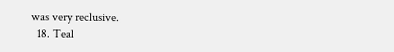was very reclusive.
  18. Teal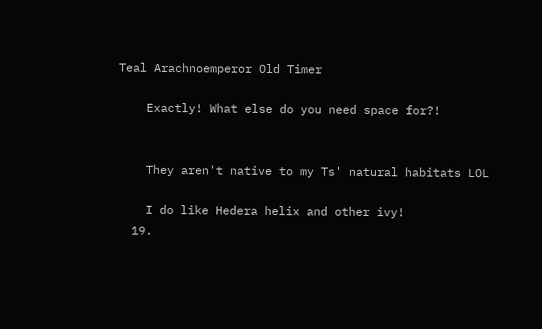Teal Arachnoemperor Old Timer

    Exactly! What else do you need space for?!


    They aren't native to my Ts' natural habitats LOL

    I do like Hedera helix and other ivy!
  19.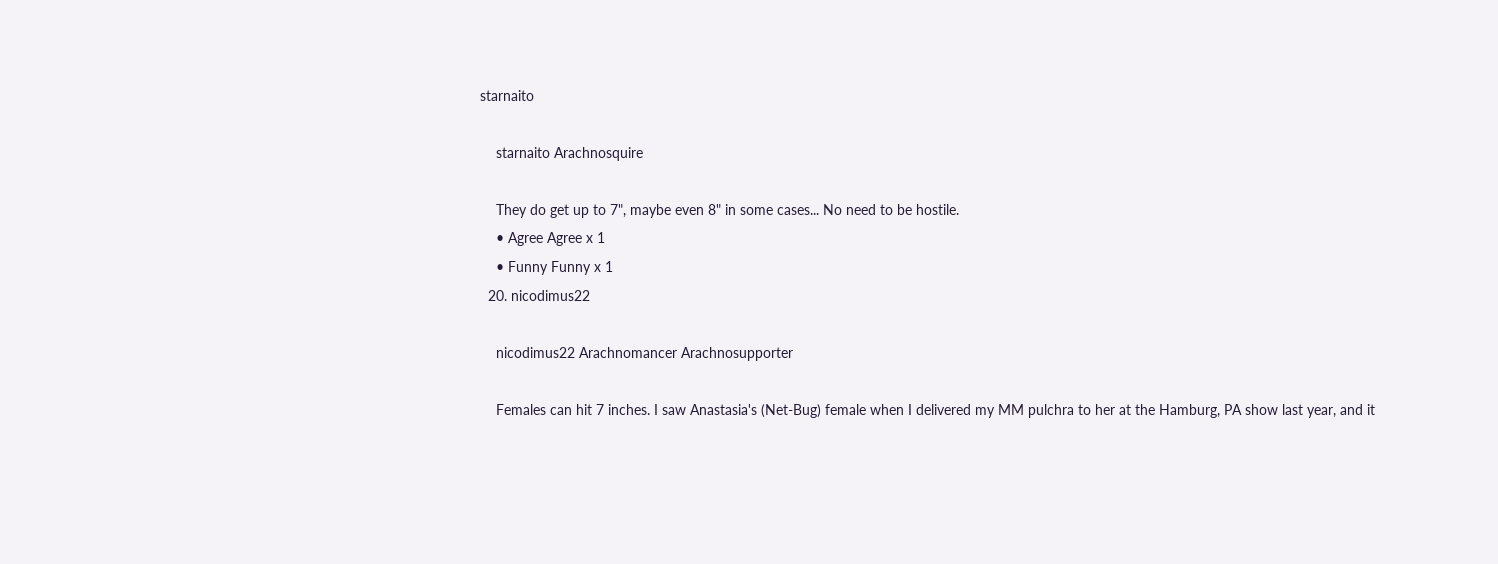starnaito

    starnaito Arachnosquire

    They do get up to 7", maybe even 8" in some cases... No need to be hostile.
    • Agree Agree x 1
    • Funny Funny x 1
  20. nicodimus22

    nicodimus22 Arachnomancer Arachnosupporter

    Females can hit 7 inches. I saw Anastasia's (Net-Bug) female when I delivered my MM pulchra to her at the Hamburg, PA show last year, and it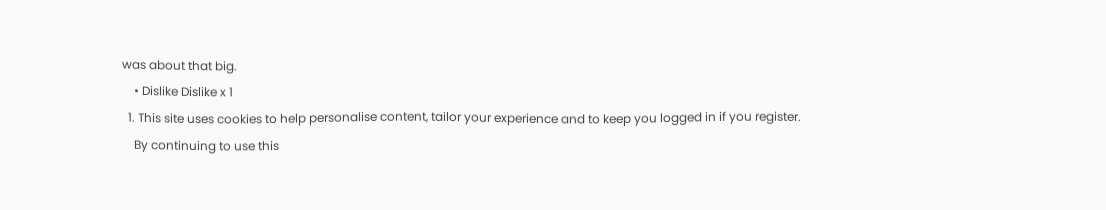was about that big.
    • Dislike Dislike x 1
  1. This site uses cookies to help personalise content, tailor your experience and to keep you logged in if you register.
    By continuing to use this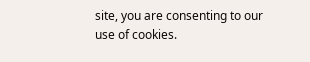site, you are consenting to our use of cookies.